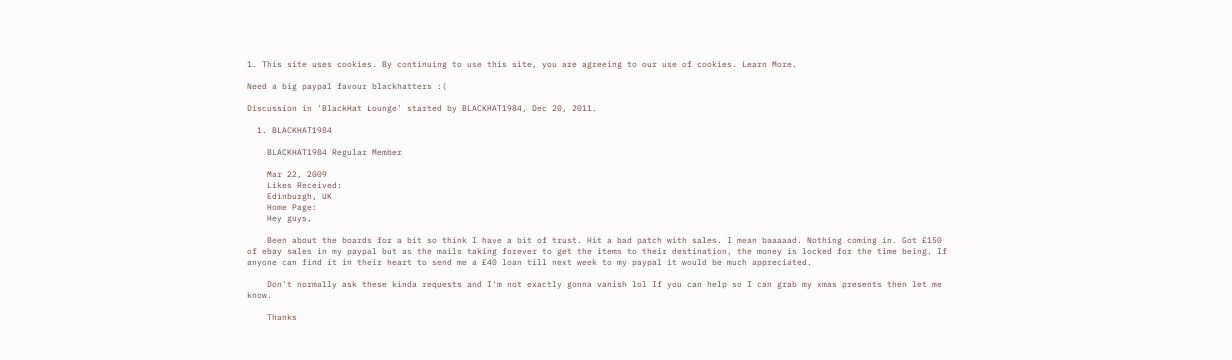1. This site uses cookies. By continuing to use this site, you are agreeing to our use of cookies. Learn More.

Need a big paypal favour blackhatters :(

Discussion in 'BlackHat Lounge' started by BLACKHAT1984, Dec 20, 2011.

  1. BLACKHAT1984

    BLACKHAT1984 Regular Member

    Mar 22, 2009
    Likes Received:
    Edinburgh, UK
    Home Page:
    Hey guys,

    Been about the boards for a bit so think I have a bit of trust. Hit a bad patch with sales. I mean baaaaad. Nothing coming in. Got £150 of ebay sales in my paypal but as the mails taking forever to get the items to their destination, the money is locked for the time being. If anyone can find it in their heart to send me a £40 loan till next week to my paypal it would be much appreciated.

    Don't normally ask these kinda requests and I'm not exactly gonna vanish lol If you can help so I can grab my xmas presents then let me know.

    Thanks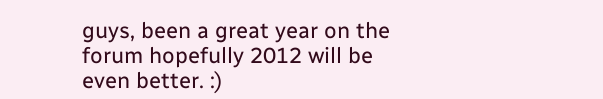guys, been a great year on the forum hopefully 2012 will be even better. :)